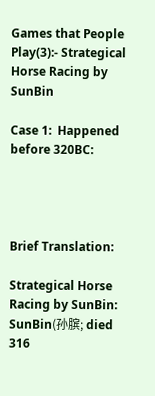Games that People Play(3):- Strategical Horse Racing by SunBin

Case 1:  Happened before 320BC:




Brief Translation:

Strategical Horse Racing by SunBin:
SunBin(孙膑; died 316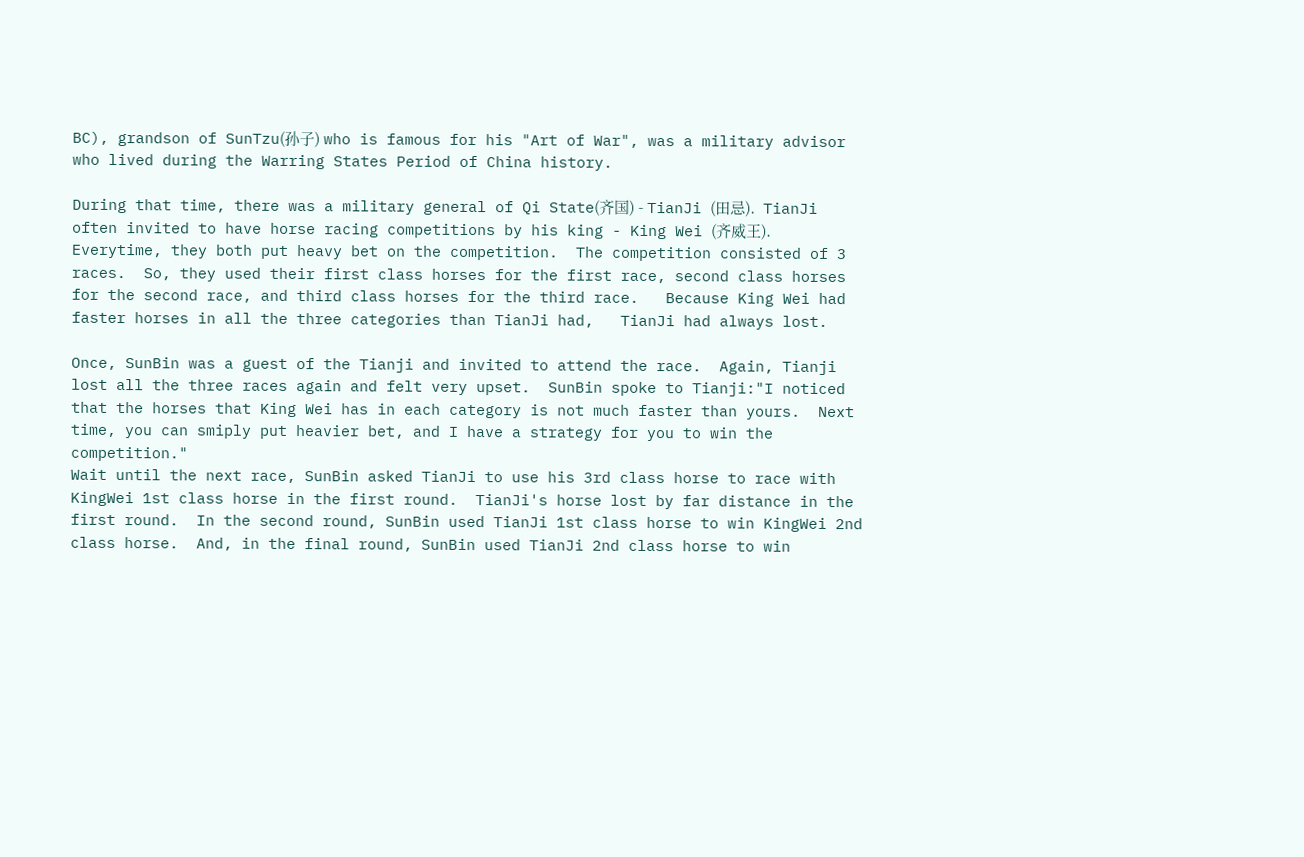BC), grandson of SunTzu(孙子) who is famous for his "Art of War", was a military advisor who lived during the Warring States Period of China history.

During that time, there was a military general of Qi State(齐国) - TianJi (田忌).  TianJi often invited to have horse racing competitions by his king - King Wei (齐威王).  Everytime, they both put heavy bet on the competition.  The competition consisted of 3 races.  So, they used their first class horses for the first race, second class horses for the second race, and third class horses for the third race.   Because King Wei had faster horses in all the three categories than TianJi had,   TianJi had always lost.

Once, SunBin was a guest of the Tianji and invited to attend the race.  Again, Tianji lost all the three races again and felt very upset.  SunBin spoke to Tianji:"I noticed that the horses that King Wei has in each category is not much faster than yours.  Next time, you can smiply put heavier bet, and I have a strategy for you to win the competition."
Wait until the next race, SunBin asked TianJi to use his 3rd class horse to race with KingWei 1st class horse in the first round.  TianJi's horse lost by far distance in the first round.  In the second round, SunBin used TianJi 1st class horse to win KingWei 2nd class horse.  And, in the final round, SunBin used TianJi 2nd class horse to win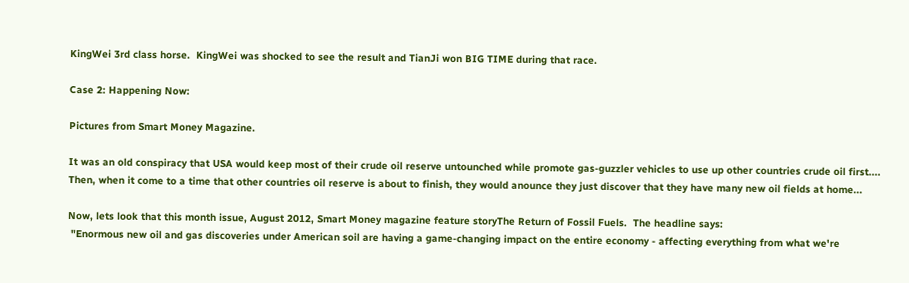KingWei 3rd class horse.  KingWei was shocked to see the result and TianJi won BIG TIME during that race.

Case 2: Happening Now:

Pictures from Smart Money Magazine.

It was an old conspiracy that USA would keep most of their crude oil reserve untounched while promote gas-guzzler vehicles to use up other countries crude oil first....  Then, when it come to a time that other countries oil reserve is about to finish, they would anounce they just discover that they have many new oil fields at home...

Now, lets look that this month issue, August 2012, Smart Money magazine feature storyThe Return of Fossil Fuels.  The headline says:
 "Enormous new oil and gas discoveries under American soil are having a game-changing impact on the entire economy - affecting everything from what we're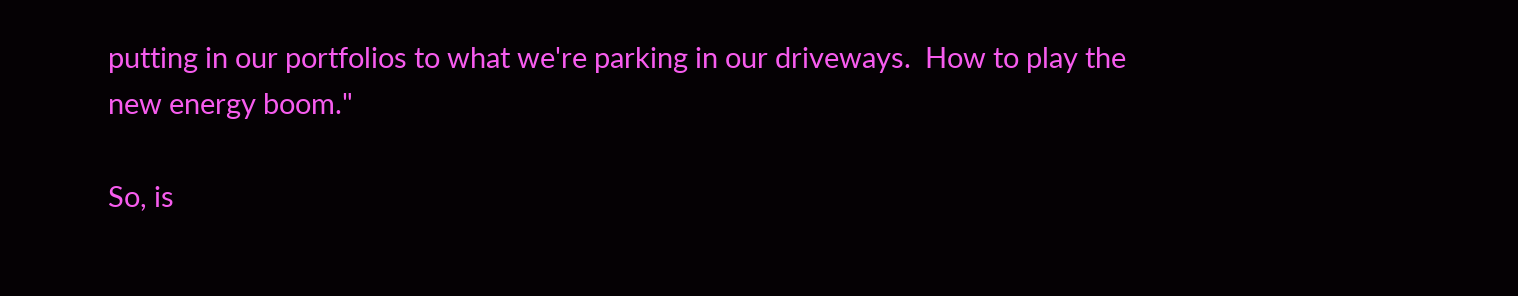putting in our portfolios to what we're parking in our driveways.  How to play the new energy boom."

So, is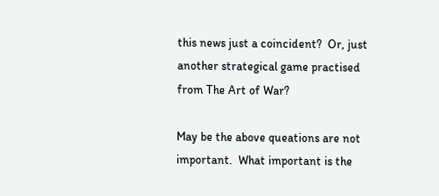this news just a coincident?  Or, just another strategical game practised from The Art of War?

May be the above queations are not important.  What important is the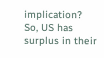implication?
So, US has surplus in their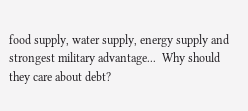food supply, water supply, energy supply and strongest military advantage...  Why should they care about debt?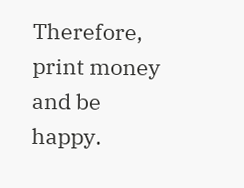Therefore, print money and be happy.